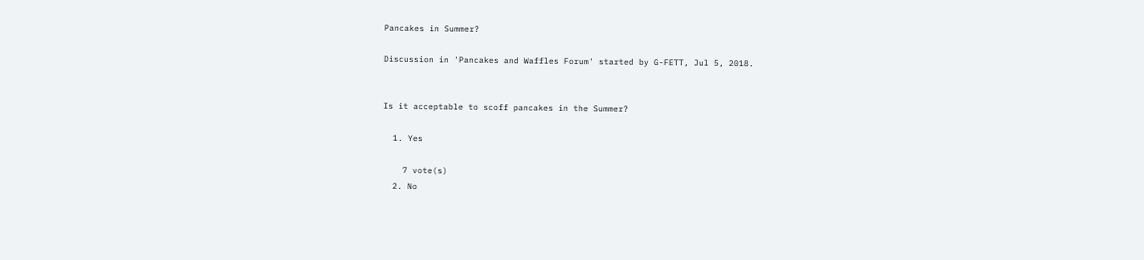Pancakes in Summer?

Discussion in 'Pancakes and Waffles Forum' started by G-FETT, Jul 5, 2018.


Is it acceptable to scoff pancakes in the Summer?

  1. Yes

    7 vote(s)
  2. No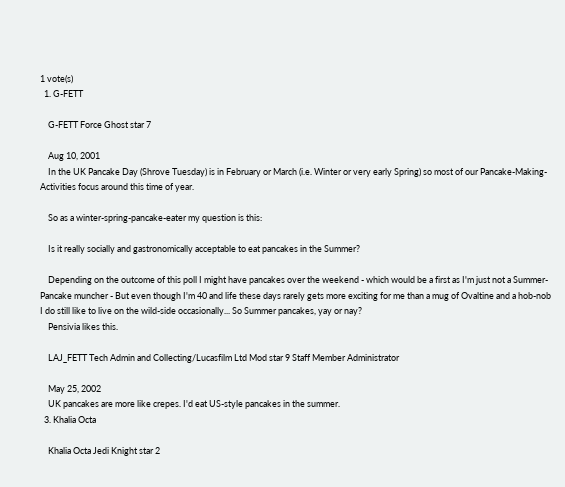1 vote(s)
  1. G-FETT

    G-FETT Force Ghost star 7

    Aug 10, 2001
    In the UK Pancake Day (Shrove Tuesday) is in February or March (i.e. Winter or very early Spring) so most of our Pancake-Making-Activities focus around this time of year.

    So as a winter-spring-pancake-eater my question is this:

    Is it really socially and gastronomically acceptable to eat pancakes in the Summer?

    Depending on the outcome of this poll I might have pancakes over the weekend - which would be a first as I'm just not a Summer-Pancake muncher - But even though I'm 40 and life these days rarely gets more exciting for me than a mug of Ovaltine and a hob-nob I do still like to live on the wild-side occasionally... So Summer pancakes, yay or nay?
    Pensivia likes this.

    LAJ_FETT Tech Admin and Collecting/Lucasfilm Ltd Mod star 9 Staff Member Administrator

    May 25, 2002
    UK pancakes are more like crepes. I'd eat US-style pancakes in the summer.
  3. Khalia Octa

    Khalia Octa Jedi Knight star 2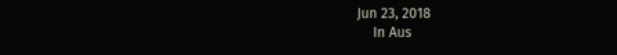Jun 23, 2018
    In Aus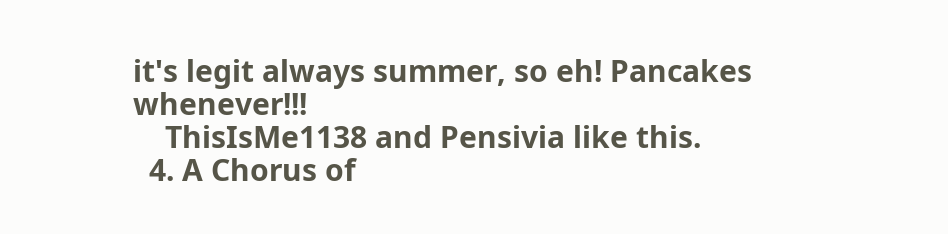it's legit always summer, so eh! Pancakes whenever!!!
    ThisIsMe1138 and Pensivia like this.
  4. A Chorus of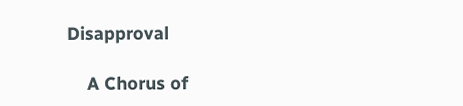Disapproval

    A Chorus of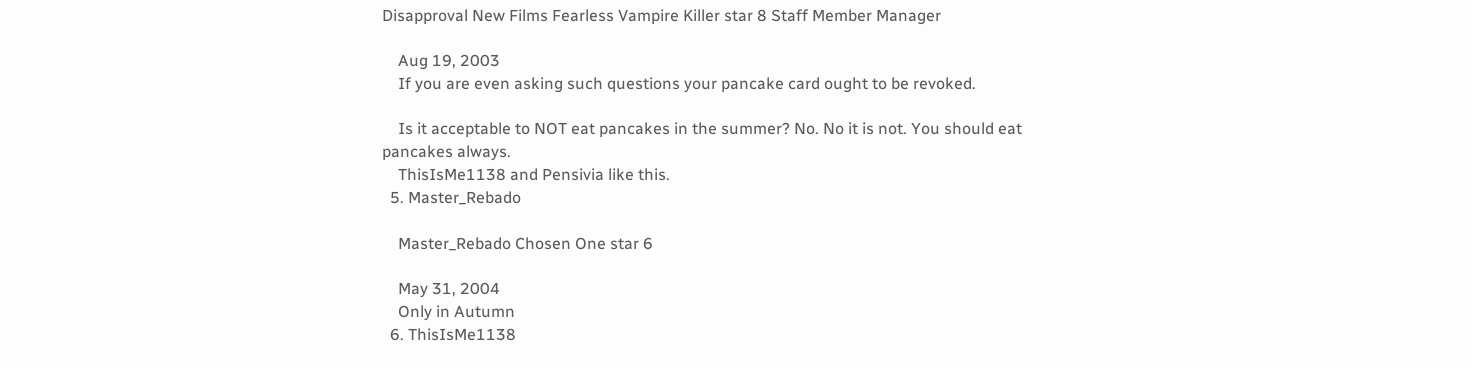Disapproval New Films Fearless Vampire Killer star 8 Staff Member Manager

    Aug 19, 2003
    If you are even asking such questions your pancake card ought to be revoked.

    Is it acceptable to NOT eat pancakes in the summer? No. No it is not. You should eat pancakes always.
    ThisIsMe1138 and Pensivia like this.
  5. Master_Rebado

    Master_Rebado Chosen One star 6

    May 31, 2004
    Only in Autumn
  6. ThisIsMe1138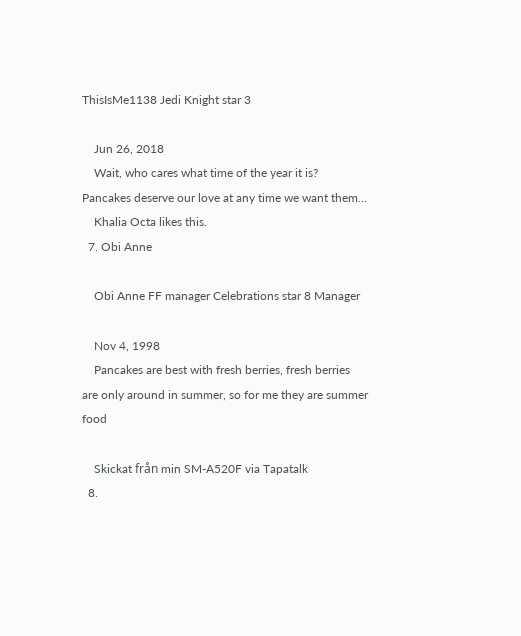ThisIsMe1138 Jedi Knight star 3

    Jun 26, 2018
    Wait, who cares what time of the year it is? Pancakes deserve our love at any time we want them...
    Khalia Octa likes this.
  7. Obi Anne

    Obi Anne FF manager Celebrations star 8 Manager

    Nov 4, 1998
    Pancakes are best with fresh berries, fresh berries are only around in summer, so for me they are summer food

    Skickat från min SM-A520F via Tapatalk
  8.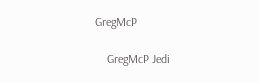GregMcP

    GregMcP Jedi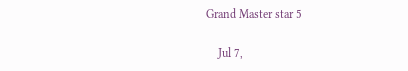Grand Master star 5

    Jul 7,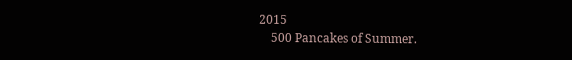2015
    500 Pancakes of Summer.